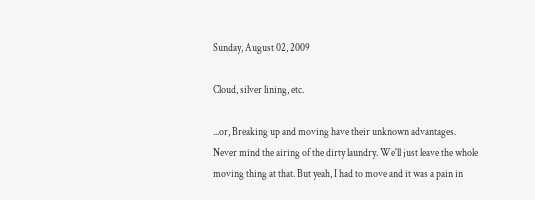Sunday, August 02, 2009

Cloud, silver lining, etc.

...or, Breaking up and moving have their unknown advantages.
Never mind the airing of the dirty laundry. We'll just leave the whole moving thing at that. But yeah, I had to move and it was a pain in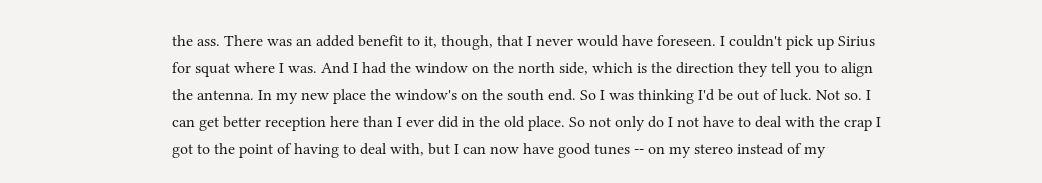the ass. There was an added benefit to it, though, that I never would have foreseen. I couldn't pick up Sirius for squat where I was. And I had the window on the north side, which is the direction they tell you to align the antenna. In my new place the window's on the south end. So I was thinking I'd be out of luck. Not so. I can get better reception here than I ever did in the old place. So not only do I not have to deal with the crap I got to the point of having to deal with, but I can now have good tunes -- on my stereo instead of my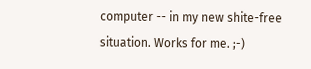computer -- in my new shite-free situation. Works for me. ;-)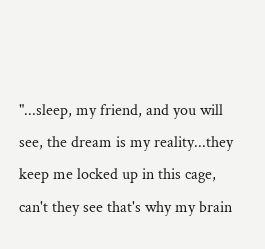"...sleep, my friend, and you will see, the dream is my reality...they keep me locked up in this cage, can't they see that's why my brain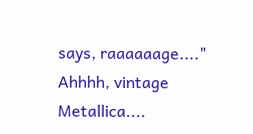says, raaaaaage...." Ahhhh, vintage Metallica....